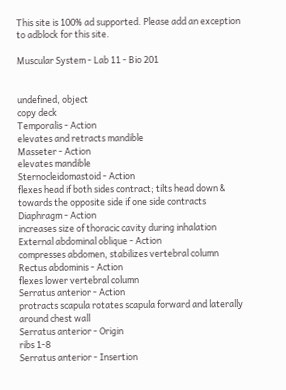This site is 100% ad supported. Please add an exception to adblock for this site.

Muscular System - Lab 11 - Bio 201


undefined, object
copy deck
Temporalis - Action
elevates and retracts mandible
Masseter - Action
elevates mandible
Sternocleidomastoid - Action
flexes head if both sides contract; tilts head down & towards the opposite side if one side contracts
Diaphragm - Action
increases size of thoracic cavity during inhalation
External abdominal oblique - Action
compresses abdomen, stabilizes vertebral column
Rectus abdominis - Action
flexes lower vertebral column
Serratus anterior - Action
protracts scapula rotates scapula forward and laterally around chest wall
Serratus anterior - Origin
ribs 1-8
Serratus anterior - Insertion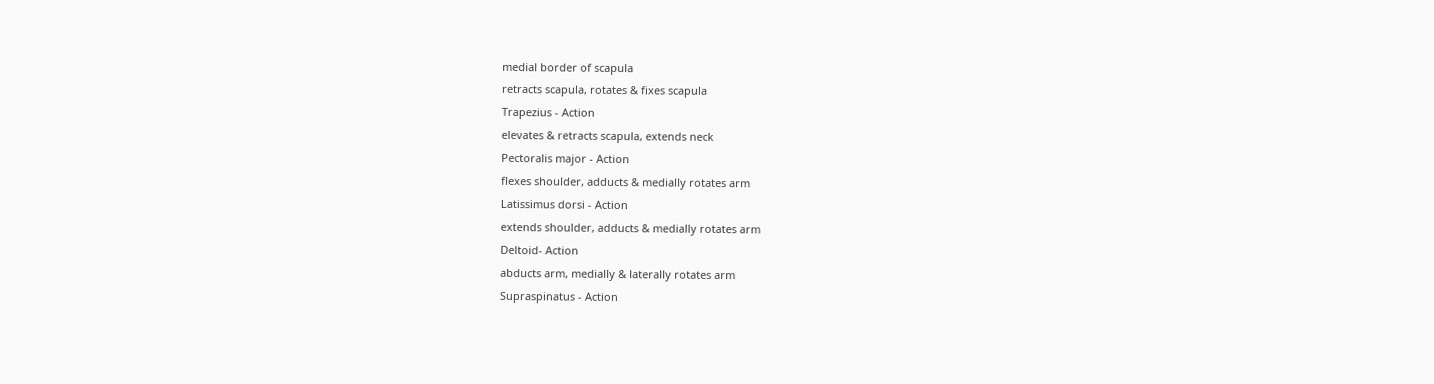medial border of scapula
retracts scapula, rotates & fixes scapula
Trapezius - Action
elevates & retracts scapula, extends neck
Pectoralis major - Action
flexes shoulder, adducts & medially rotates arm
Latissimus dorsi - Action
extends shoulder, adducts & medially rotates arm
Deltoid- Action
abducts arm, medially & laterally rotates arm
Supraspinatus - Action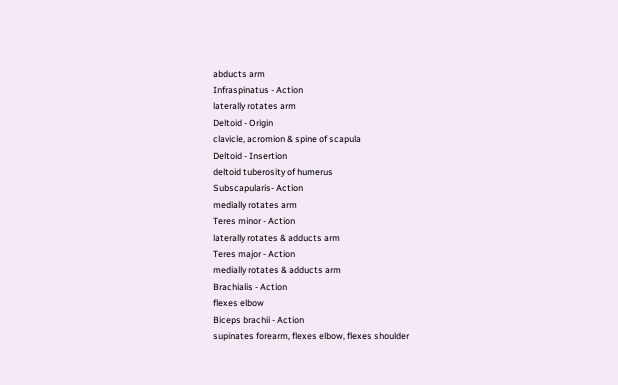abducts arm
Infraspinatus - Action
laterally rotates arm
Deltoid - Origin
clavicle, acromion & spine of scapula
Deltoid - Insertion
deltoid tuberosity of humerus
Subscapularis- Action
medially rotates arm
Teres minor - Action
laterally rotates & adducts arm
Teres major - Action
medially rotates & adducts arm
Brachialis - Action
flexes elbow
Biceps brachii - Action
supinates forearm, flexes elbow, flexes shoulder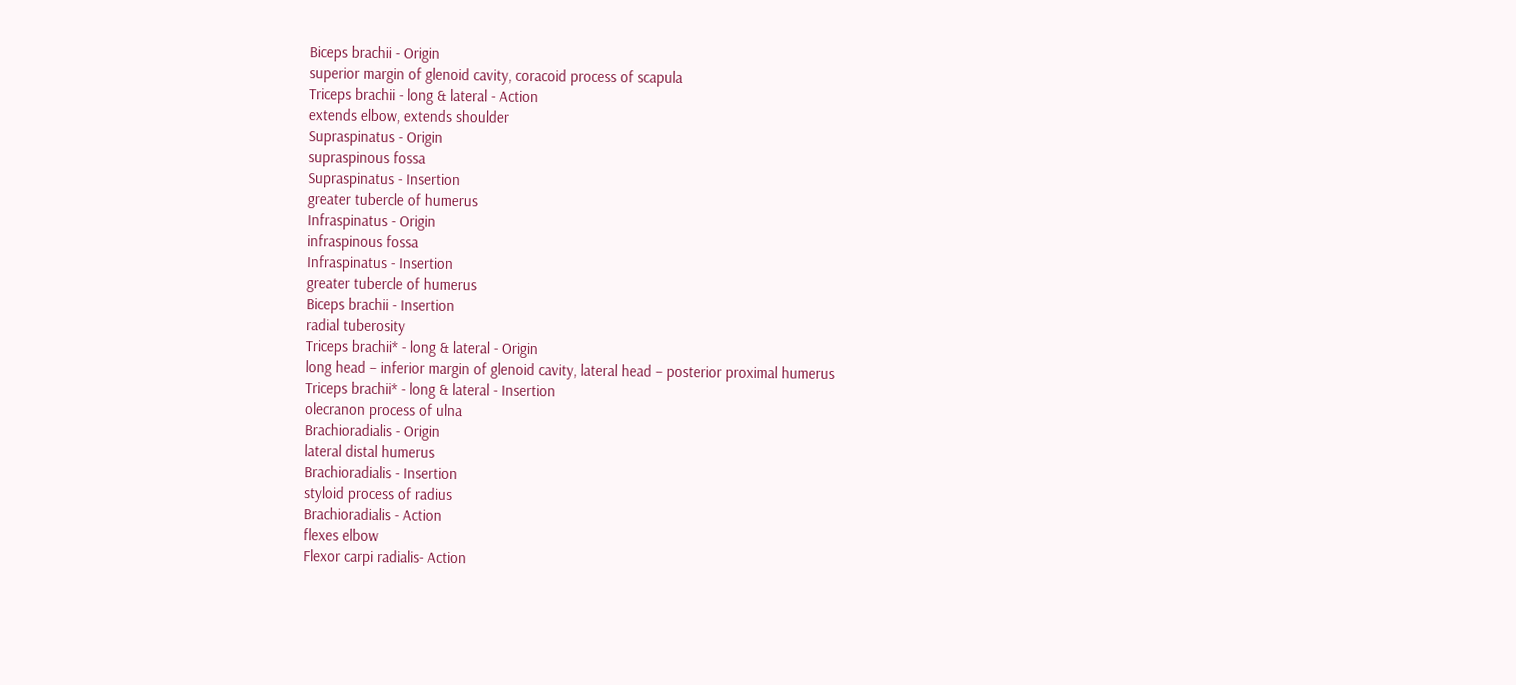Biceps brachii - Origin
superior margin of glenoid cavity, coracoid process of scapula
Triceps brachii - long & lateral - Action
extends elbow, extends shoulder
Supraspinatus - Origin
supraspinous fossa
Supraspinatus - Insertion
greater tubercle of humerus
Infraspinatus - Origin
infraspinous fossa
Infraspinatus - Insertion
greater tubercle of humerus
Biceps brachii - Insertion
radial tuberosity
Triceps brachii* - long & lateral - Origin
long head – inferior margin of glenoid cavity, lateral head – posterior proximal humerus
Triceps brachii* - long & lateral - Insertion
olecranon process of ulna
Brachioradialis - Origin
lateral distal humerus
Brachioradialis - Insertion
styloid process of radius
Brachioradialis - Action
flexes elbow
Flexor carpi radialis- Action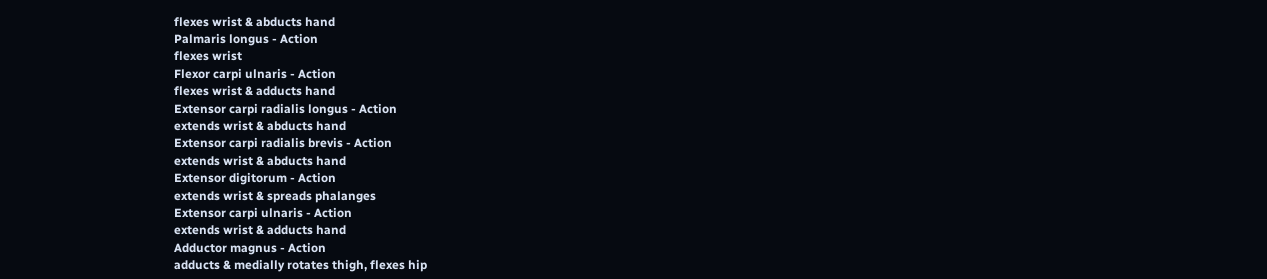flexes wrist & abducts hand
Palmaris longus - Action
flexes wrist
Flexor carpi ulnaris - Action
flexes wrist & adducts hand
Extensor carpi radialis longus - Action
extends wrist & abducts hand
Extensor carpi radialis brevis - Action
extends wrist & abducts hand
Extensor digitorum - Action
extends wrist & spreads phalanges
Extensor carpi ulnaris - Action
extends wrist & adducts hand
Adductor magnus - Action
adducts & medially rotates thigh, flexes hip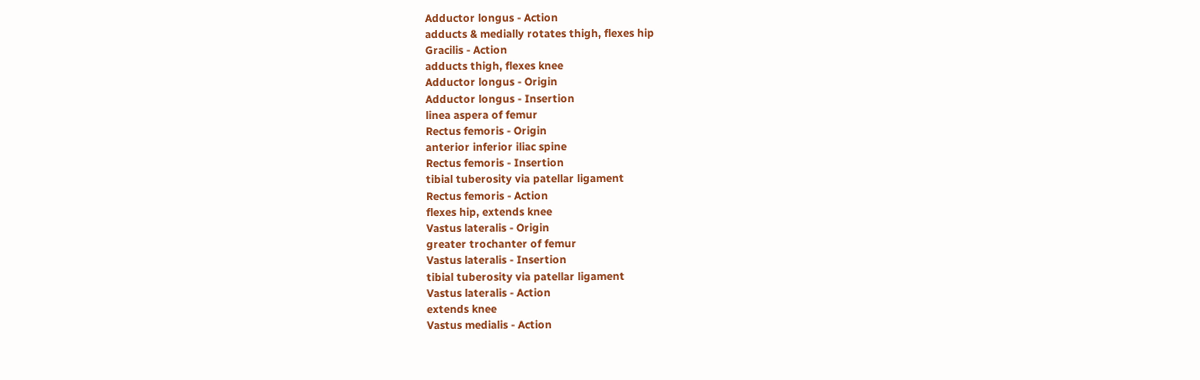Adductor longus - Action
adducts & medially rotates thigh, flexes hip
Gracilis - Action
adducts thigh, flexes knee
Adductor longus - Origin
Adductor longus - Insertion
linea aspera of femur
Rectus femoris - Origin
anterior inferior iliac spine
Rectus femoris - Insertion
tibial tuberosity via patellar ligament
Rectus femoris - Action
flexes hip, extends knee
Vastus lateralis - Origin
greater trochanter of femur
Vastus lateralis - Insertion
tibial tuberosity via patellar ligament
Vastus lateralis - Action
extends knee
Vastus medialis - Action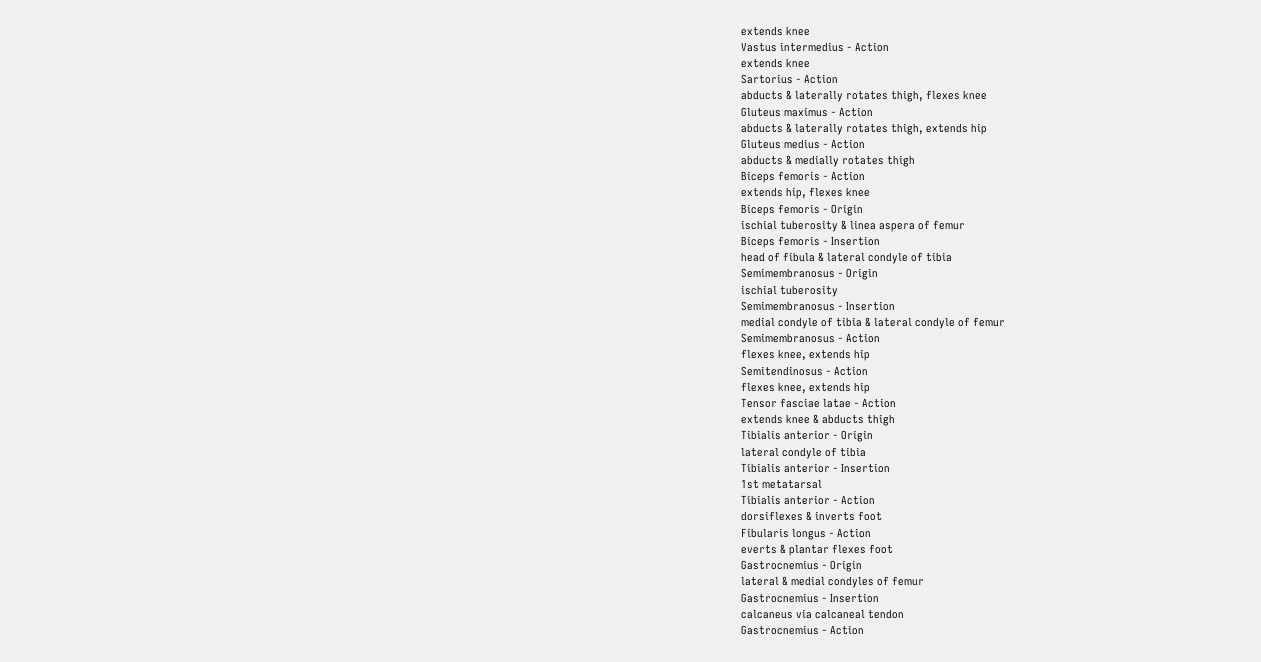extends knee
Vastus intermedius - Action
extends knee
Sartorius - Action
abducts & laterally rotates thigh, flexes knee
Gluteus maximus - Action
abducts & laterally rotates thigh, extends hip
Gluteus medius - Action
abducts & medially rotates thigh
Biceps femoris - Action
extends hip, flexes knee
Biceps femoris - Origin
ischial tuberosity & linea aspera of femur
Biceps femoris - Insertion
head of fibula & lateral condyle of tibia
Semimembranosus - Origin
ischial tuberosity
Semimembranosus - Insertion
medial condyle of tibia & lateral condyle of femur
Semimembranosus - Action
flexes knee, extends hip
Semitendinosus - Action
flexes knee, extends hip
Tensor fasciae latae - Action
extends knee & abducts thigh
Tibialis anterior - Origin
lateral condyle of tibia
Tibialis anterior - Insertion
1st metatarsal
Tibialis anterior - Action
dorsiflexes & inverts foot
Fibularis longus - Action
everts & plantar flexes foot
Gastrocnemius - Origin
lateral & medial condyles of femur
Gastrocnemius - Insertion
calcaneus via calcaneal tendon
Gastrocnemius - Action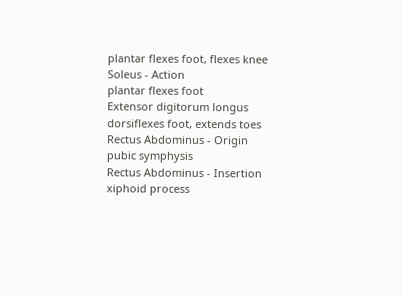plantar flexes foot, flexes knee
Soleus - Action
plantar flexes foot
Extensor digitorum longus
dorsiflexes foot, extends toes
Rectus Abdominus - Origin
pubic symphysis
Rectus Abdominus - Insertion
xiphoid process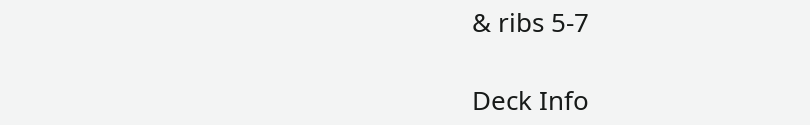& ribs 5-7

Deck Info